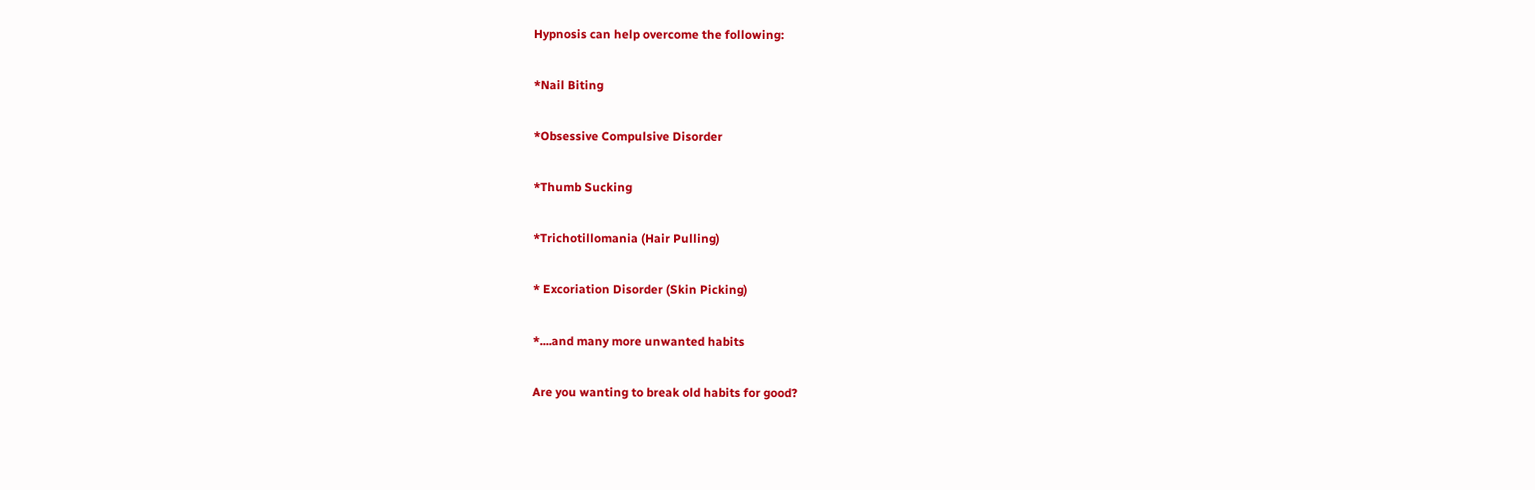Hypnosis can help overcome the following:

*Nail Biting

*Obsessive Compulsive Disorder

*Thumb Sucking

*Trichotillomania (Hair Pulling)

* Excoriation Disorder (Skin Picking)

*....and many more unwanted habits

Are you wanting to break old habits for good?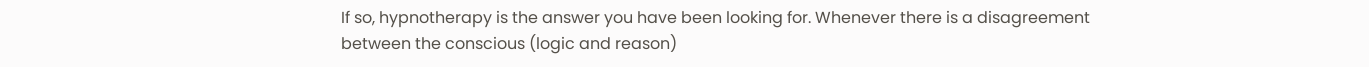If so, hypnotherapy is the answer you have been looking for. Whenever there is a disagreement between the conscious (logic and reason)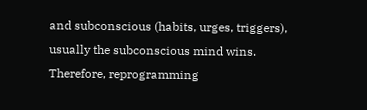and subconscious (habits, urges, triggers), usually the subconscious mind wins. Therefore, reprogramming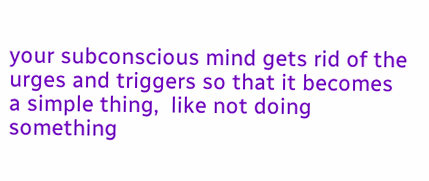your subconscious mind gets rid of the urges and triggers so that it becomes a simple thing,  like not doing something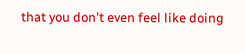that you don't even feel like doing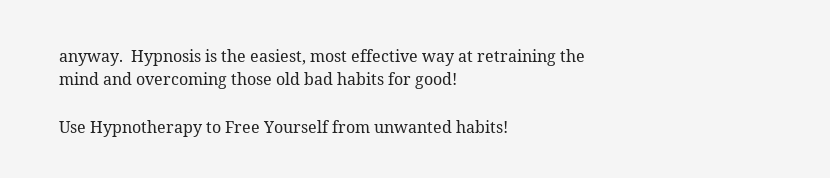anyway.  Hypnosis is the easiest, most effective way at retraining the mind and overcoming those old bad habits for good!

Use Hypnotherapy to Free Yourself from unwanted habits!